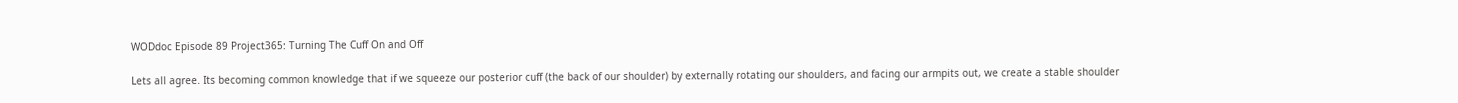WODdoc Episode 89 Project365: Turning The Cuff On and Off

Lets all agree. Its becoming common knowledge that if we squeeze our posterior cuff (the back of our shoulder) by externally rotating our shoulders, and facing our armpits out, we create a stable shoulder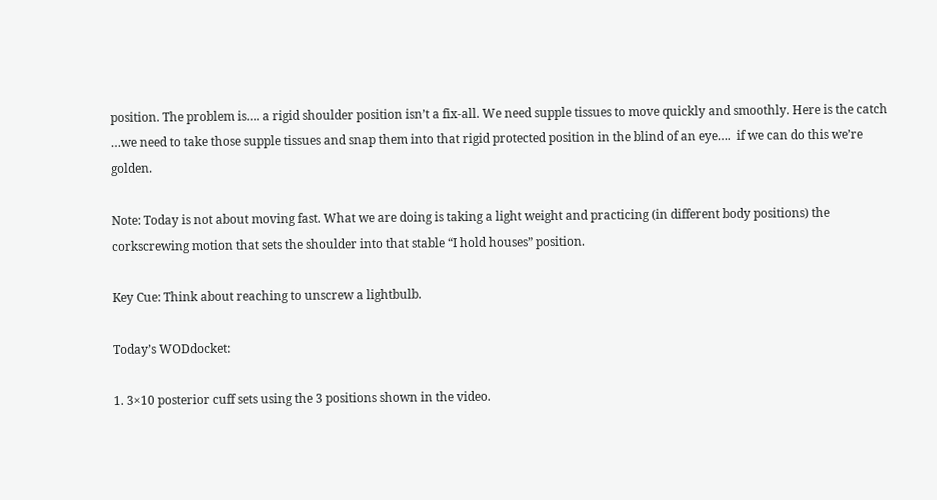position. The problem is…. a rigid shoulder position isn’t a fix-all. We need supple tissues to move quickly and smoothly. Here is the catch …we need to take those supple tissues and snap them into that rigid protected position in the blind of an eye….  if we can do this we’re golden.

Note: Today is not about moving fast. What we are doing is taking a light weight and practicing (in different body positions) the corkscrewing motion that sets the shoulder into that stable “I hold houses” position.

Key Cue: Think about reaching to unscrew a lightbulb.

Today’s WODdocket:

1. 3×10 posterior cuff sets using the 3 positions shown in the video.